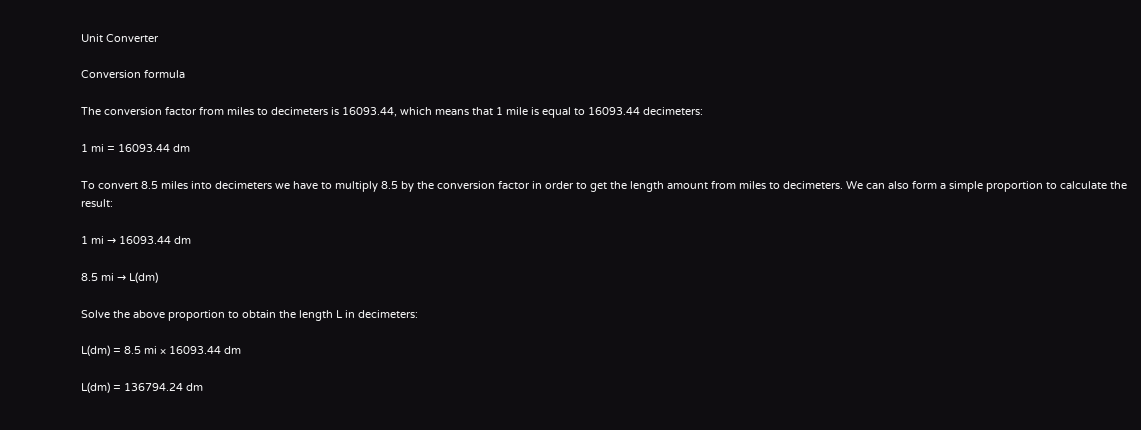Unit Converter

Conversion formula

The conversion factor from miles to decimeters is 16093.44, which means that 1 mile is equal to 16093.44 decimeters:

1 mi = 16093.44 dm

To convert 8.5 miles into decimeters we have to multiply 8.5 by the conversion factor in order to get the length amount from miles to decimeters. We can also form a simple proportion to calculate the result:

1 mi → 16093.44 dm

8.5 mi → L(dm)

Solve the above proportion to obtain the length L in decimeters:

L(dm) = 8.5 mi × 16093.44 dm

L(dm) = 136794.24 dm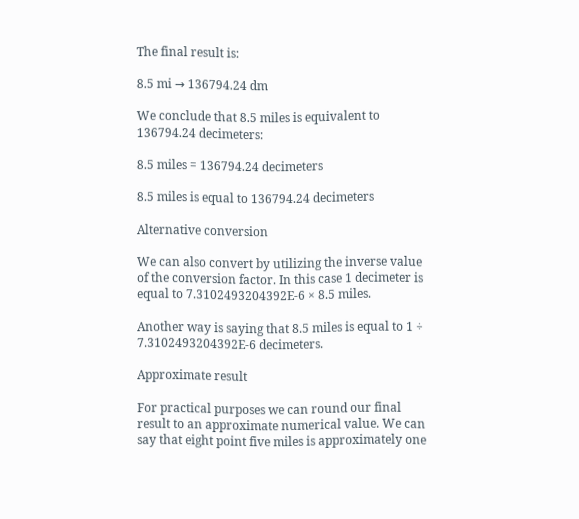The final result is:

8.5 mi → 136794.24 dm

We conclude that 8.5 miles is equivalent to 136794.24 decimeters:

8.5 miles = 136794.24 decimeters

8.5 miles is equal to 136794.24 decimeters

Alternative conversion

We can also convert by utilizing the inverse value of the conversion factor. In this case 1 decimeter is equal to 7.3102493204392E-6 × 8.5 miles.

Another way is saying that 8.5 miles is equal to 1 ÷ 7.3102493204392E-6 decimeters.

Approximate result

For practical purposes we can round our final result to an approximate numerical value. We can say that eight point five miles is approximately one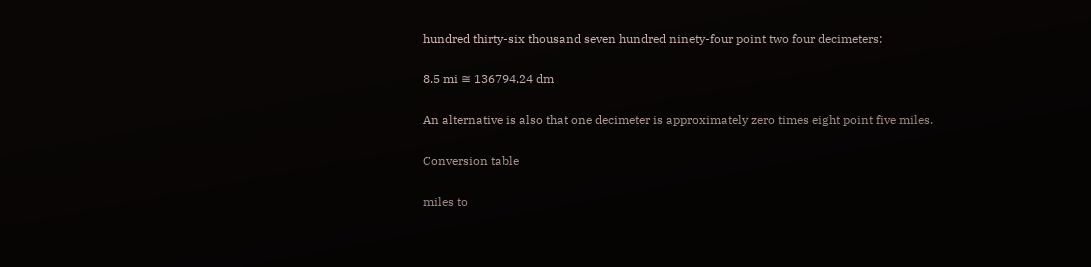hundred thirty-six thousand seven hundred ninety-four point two four decimeters:

8.5 mi ≅ 136794.24 dm

An alternative is also that one decimeter is approximately zero times eight point five miles.

Conversion table

miles to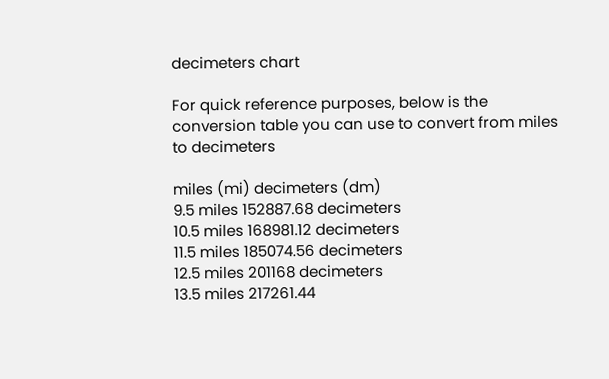decimeters chart

For quick reference purposes, below is the conversion table you can use to convert from miles to decimeters

miles (mi) decimeters (dm)
9.5 miles 152887.68 decimeters
10.5 miles 168981.12 decimeters
11.5 miles 185074.56 decimeters
12.5 miles 201168 decimeters
13.5 miles 217261.44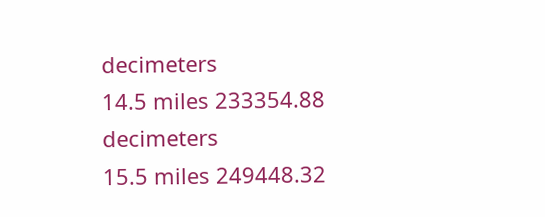decimeters
14.5 miles 233354.88 decimeters
15.5 miles 249448.32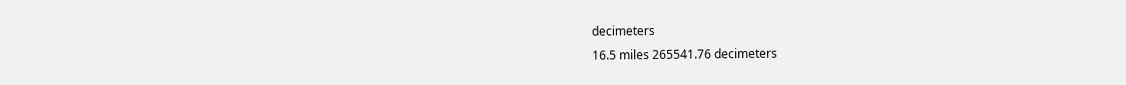decimeters
16.5 miles 265541.76 decimeters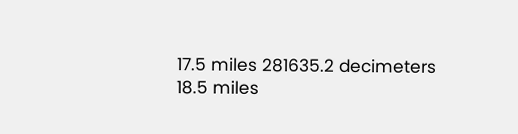17.5 miles 281635.2 decimeters
18.5 miles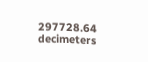297728.64 decimeters